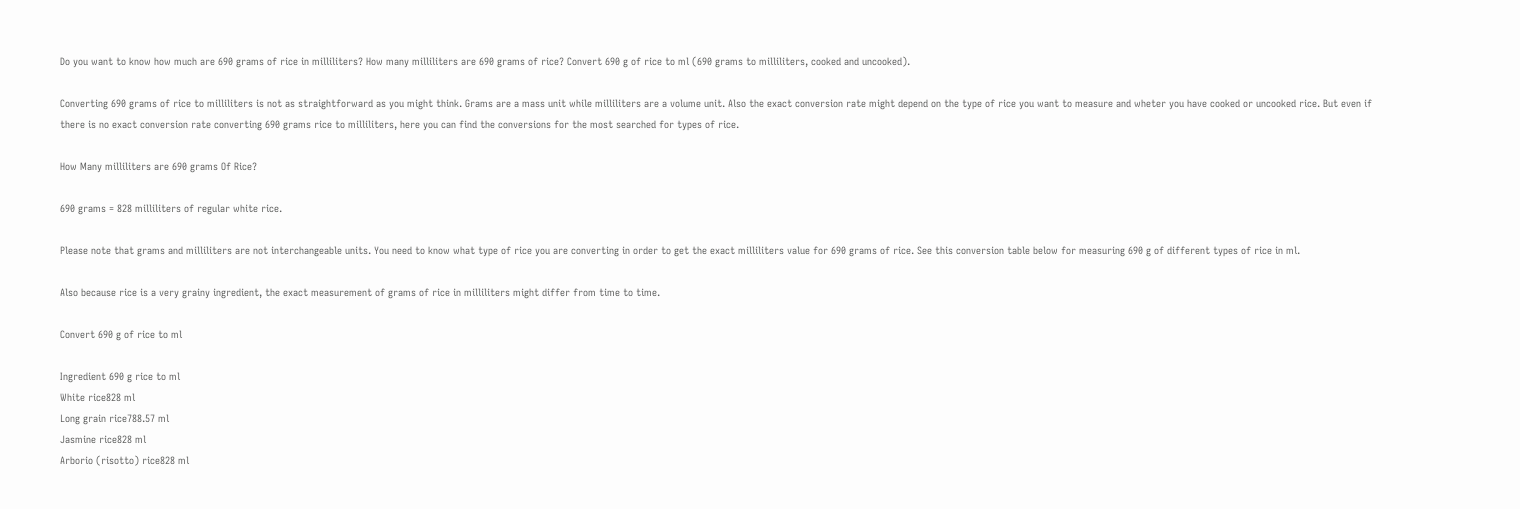Do you want to know how much are 690 grams of rice in milliliters? How many milliliters are 690 grams of rice? Convert 690 g of rice to ml (690 grams to milliliters, cooked and uncooked).

Converting 690 grams of rice to milliliters is not as straightforward as you might think. Grams are a mass unit while milliliters are a volume unit. Also the exact conversion rate might depend on the type of rice you want to measure and wheter you have cooked or uncooked rice. But even if there is no exact conversion rate converting 690 grams rice to milliliters, here you can find the conversions for the most searched for types of rice.

How Many milliliters are 690 grams Of Rice?

690 grams = 828 milliliters of regular white rice.

Please note that grams and milliliters are not interchangeable units. You need to know what type of rice you are converting in order to get the exact milliliters value for 690 grams of rice. See this conversion table below for measuring 690 g of different types of rice in ml.

Also because rice is a very grainy ingredient, the exact measurement of grams of rice in milliliters might differ from time to time.

Convert 690 g of rice to ml

Ingredient 690 g rice to ml
White rice828 ml
Long grain rice788.57 ml
Jasmine rice828 ml
Arborio (risotto) rice828 ml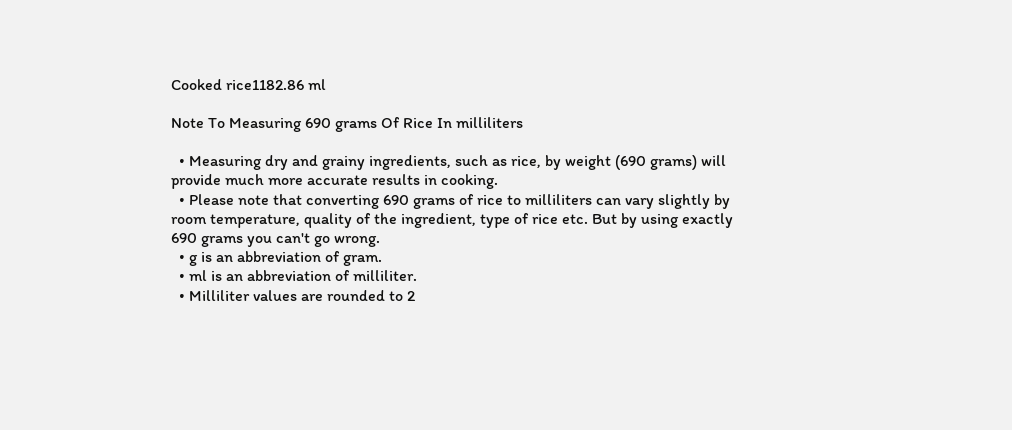Cooked rice1182.86 ml

Note To Measuring 690 grams Of Rice In milliliters

  • Measuring dry and grainy ingredients, such as rice, by weight (690 grams) will provide much more accurate results in cooking.
  • Please note that converting 690 grams of rice to milliliters can vary slightly by room temperature, quality of the ingredient, type of rice etc. But by using exactly 690 grams you can't go wrong.
  • g is an abbreviation of gram.
  • ml is an abbreviation of milliliter.
  • Milliliter values are rounded to 2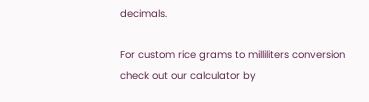decimals.

For custom rice grams to milliliters conversion check out our calculator by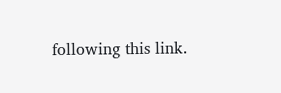following this link.